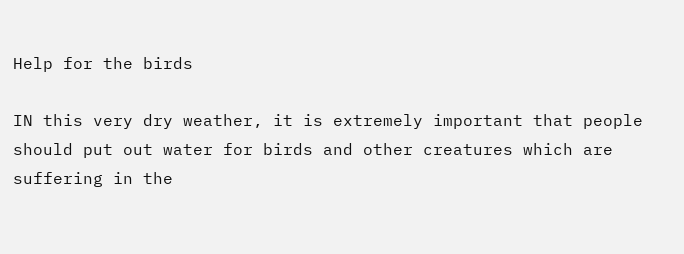Help for the birds

IN this very dry weather, it is extremely important that people should put out water for birds and other creatures which are suffering in the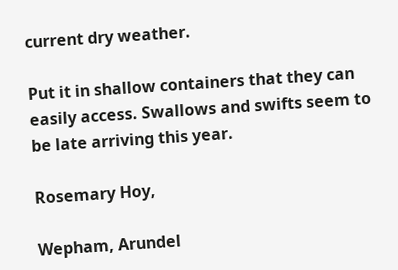current dry weather.

Put it in shallow containers that they can easily access. Swallows and swifts seem to be late arriving this year.

Rosemary Hoy,

Wepham, Arundel